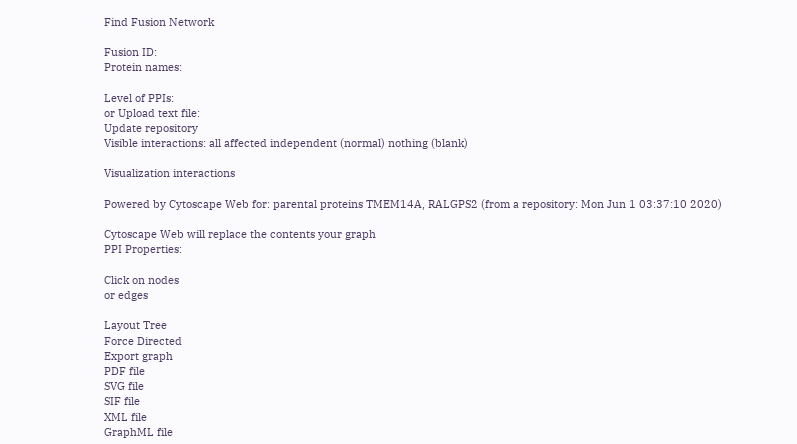Find Fusion Network

Fusion ID:
Protein names:

Level of PPIs:
or Upload text file:
Update repository
Visible interactions: all affected independent (normal) nothing (blank)

Visualization interactions

Powered by Cytoscape Web for: parental proteins TMEM14A, RALGPS2 (from a repository: Mon Jun 1 03:37:10 2020)

Cytoscape Web will replace the contents your graph
PPI Properties:

Click on nodes
or edges

Layout Tree
Force Directed
Export graph
PDF file
SVG file
SIF file
XML file
GraphML file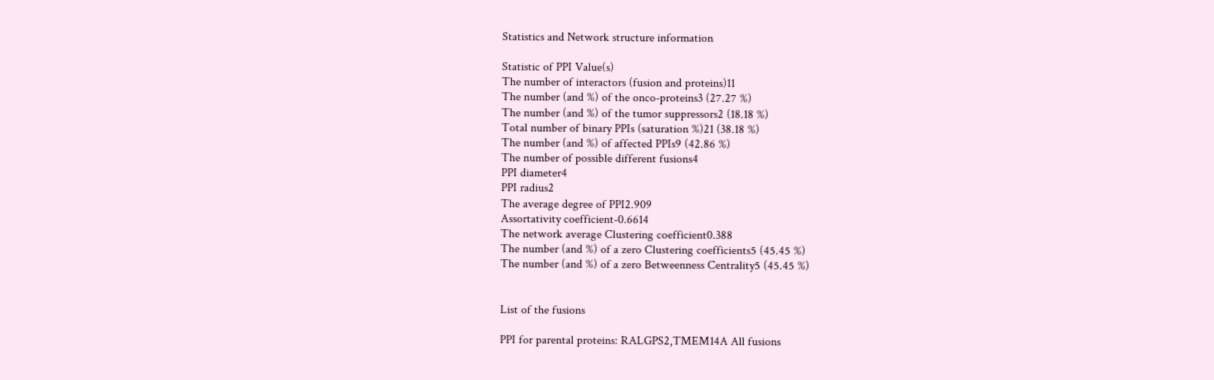Statistics and Network structure information

Statistic of PPI Value(s)
The number of interactors (fusion and proteins)11
The number (and %) of the onco-proteins3 (27.27 %)
The number (and %) of the tumor suppressors2 (18.18 %)
Total number of binary PPIs (saturation %)21 (38.18 %)
The number (and %) of affected PPIs9 (42.86 %)
The number of possible different fusions4
PPI diameter4
PPI radius2
The average degree of PPI2.909
Assortativity coefficient-0.6614
The network average Clustering coefficient0.388
The number (and %) of a zero Clustering coefficients5 (45.45 %)
The number (and %) of a zero Betweenness Centrality5 (45.45 %)


List of the fusions

PPI for parental proteins: RALGPS2,TMEM14A All fusions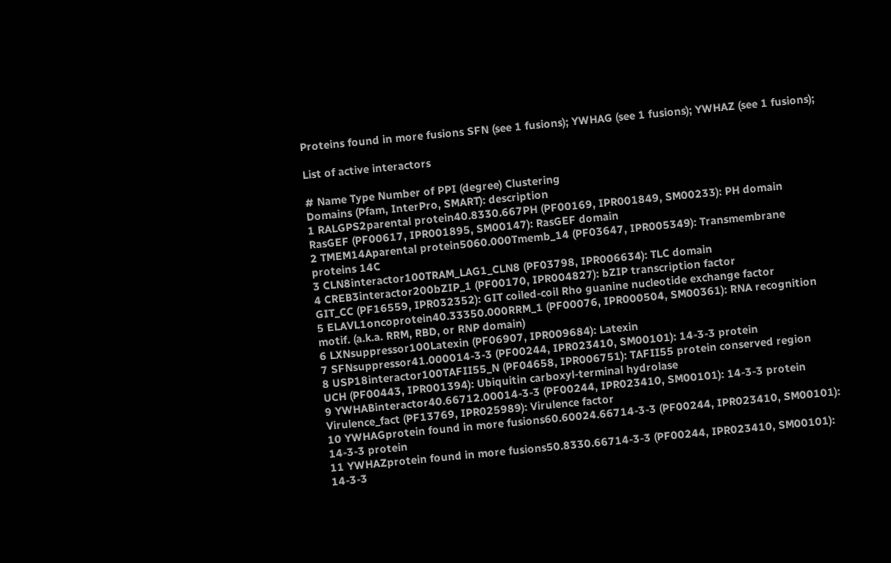Proteins found in more fusions SFN (see 1 fusions); YWHAG (see 1 fusions); YWHAZ (see 1 fusions);

List of active interactors

# Name Type Number of PPI (degree) Clustering
Domains (Pfam, InterPro, SMART): description
1 RALGPS2parental protein40.8330.667PH (PF00169, IPR001849, SM00233): PH domain
RasGEF (PF00617, IPR001895, SM00147): RasGEF domain
2 TMEM14Aparental protein5060.000Tmemb_14 (PF03647, IPR005349): Transmembrane proteins 14C
3 CLN8interactor100TRAM_LAG1_CLN8 (PF03798, IPR006634): TLC domain
4 CREB3interactor200bZIP_1 (PF00170, IPR004827): bZIP transcription factor
GIT_CC (PF16559, IPR032352): GIT coiled-coil Rho guanine nucleotide exchange factor
5 ELAVL1oncoprotein40.33350.000RRM_1 (PF00076, IPR000504, SM00361): RNA recognition motif. (a.k.a. RRM, RBD, or RNP domain)
6 LXNsuppressor100Latexin (PF06907, IPR009684): Latexin
7 SFNsuppressor41.000014-3-3 (PF00244, IPR023410, SM00101): 14-3-3 protein
8 USP18interactor100TAFII55_N (PF04658, IPR006751): TAFII55 protein conserved region
UCH (PF00443, IPR001394): Ubiquitin carboxyl-terminal hydrolase
9 YWHABinteractor40.66712.00014-3-3 (PF00244, IPR023410, SM00101): 14-3-3 protein
Virulence_fact (PF13769, IPR025989): Virulence factor
10 YWHAGprotein found in more fusions60.60024.66714-3-3 (PF00244, IPR023410, SM00101): 14-3-3 protein
11 YWHAZprotein found in more fusions50.8330.66714-3-3 (PF00244, IPR023410, SM00101): 14-3-3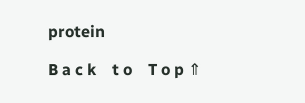protein

B a c k    t o    T o p ⇑